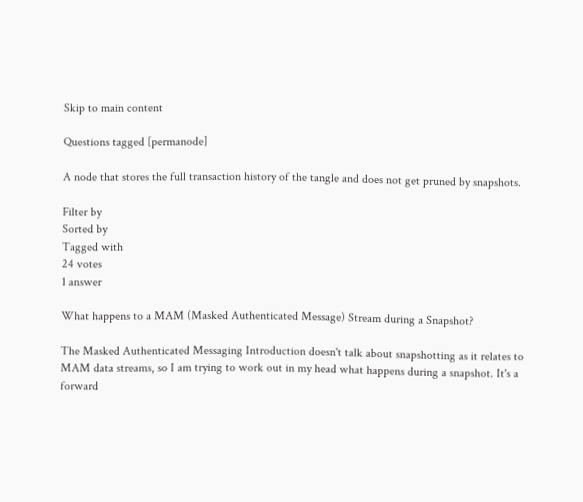Skip to main content

Questions tagged [permanode]

A node that stores the full transaction history of the tangle and does not get pruned by snapshots.

Filter by
Sorted by
Tagged with
24 votes
1 answer

What happens to a MAM (Masked Authenticated Message) Stream during a Snapshot?

The Masked Authenticated Messaging Introduction doesn't talk about snapshotting as it relates to MAM data streams, so I am trying to work out in my head what happens during a snapshot. It's a forward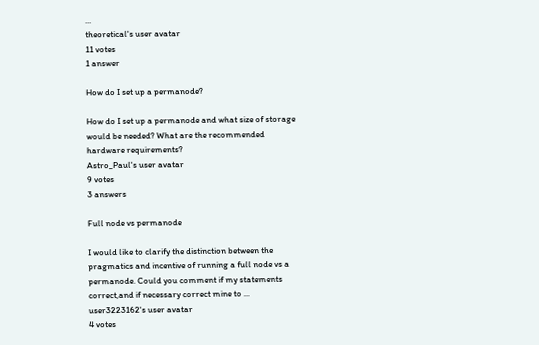...
theoretical's user avatar
11 votes
1 answer

How do I set up a permanode?

How do I set up a permanode and what size of storage would be needed? What are the recommended hardware requirements?
Astro_Paul's user avatar
9 votes
3 answers

Full node vs permanode

I would like to clarify the distinction between the pragmatics and incentive of running a full node vs a permanode. Could you comment if my statements correct,and if necessary correct mine to ...
user3223162's user avatar
4 votes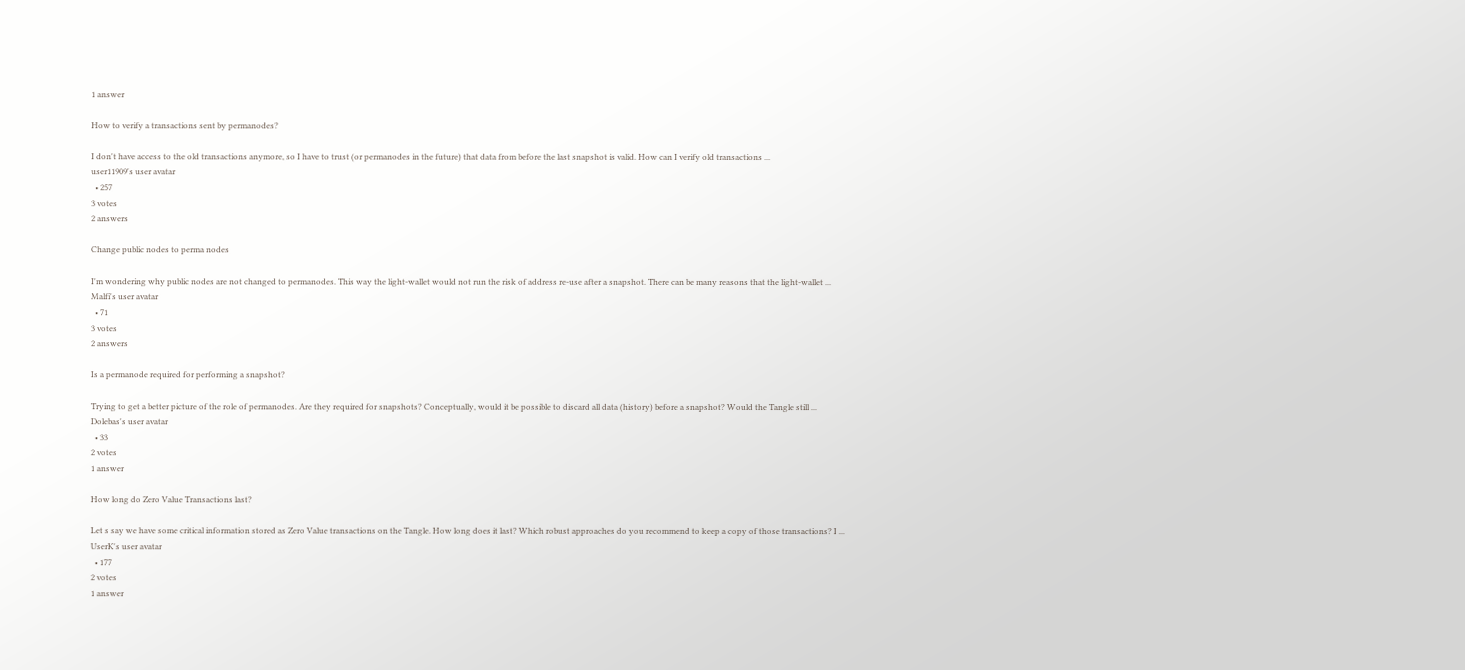1 answer

How to verify a transactions sent by permanodes?

I don't have access to the old transactions anymore, so I have to trust (or permanodes in the future) that data from before the last snapshot is valid. How can I verify old transactions ...
user11909's user avatar
  • 257
3 votes
2 answers

Change public nodes to perma nodes

I'm wondering why public nodes are not changed to permanodes. This way the light-wallet would not run the risk of address re-use after a snapshot. There can be many reasons that the light-wallet ...
Malfi's user avatar
  • 71
3 votes
2 answers

Is a permanode required for performing a snapshot?

Trying to get a better picture of the role of permanodes. Are they required for snapshots? Conceptually, would it be possible to discard all data (history) before a snapshot? Would the Tangle still ...
Dolebas's user avatar
  • 33
2 votes
1 answer

How long do Zero Value Transactions last?

Let s say we have some critical information stored as Zero Value transactions on the Tangle. How long does it last? Which robust approaches do you recommend to keep a copy of those transactions? I ...
UserK's user avatar
  • 177
2 votes
1 answer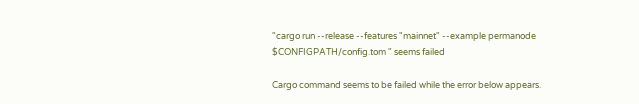"cargo run --release --features "mainnet" --example permanode $CONFIGPATH/config.tom " seems failed

Cargo command seems to be failed while the error below appears.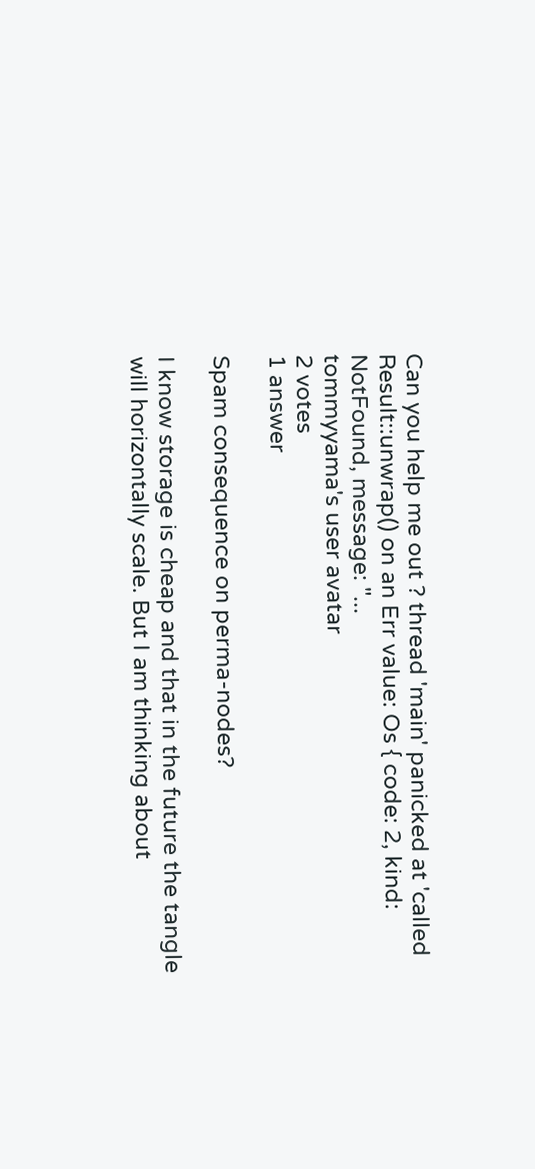Can you help me out ? thread 'main' panicked at 'called Result::unwrap() on an Err value: Os { code: 2, kind: NotFound, message: "...
tommyyama's user avatar
2 votes
1 answer

Spam consequence on perma-nodes?

I know storage is cheap and that in the future the tangle will horizontally scale. But I am thinking about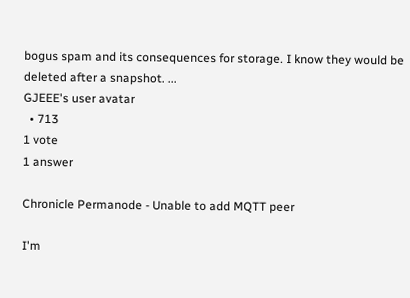bogus spam and its consequences for storage. I know they would be deleted after a snapshot. ...
GJEEE's user avatar
  • 713
1 vote
1 answer

Chronicle Permanode - Unable to add MQTT peer

I'm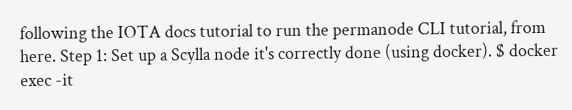following the IOTA docs tutorial to run the permanode CLI tutorial, from here. Step 1: Set up a Scylla node it's correctly done (using docker). $ docker exec -it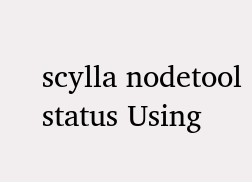scylla nodetool status Using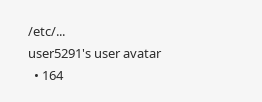/etc/...
user5291's user avatar
  • 164